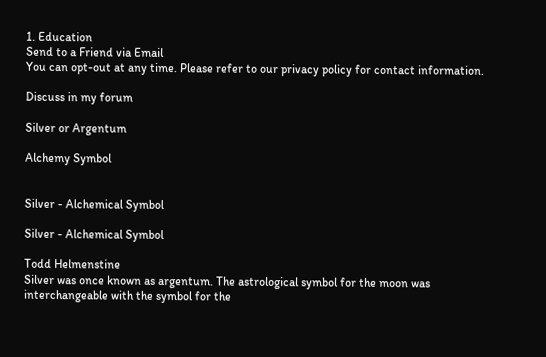1. Education
Send to a Friend via Email
You can opt-out at any time. Please refer to our privacy policy for contact information.

Discuss in my forum

Silver or Argentum

Alchemy Symbol


Silver - Alchemical Symbol

Silver - Alchemical Symbol

Todd Helmenstine
Silver was once known as argentum. The astrological symbol for the moon was interchangeable with the symbol for the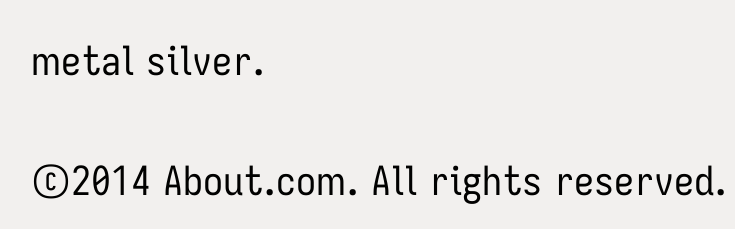metal silver.

©2014 About.com. All rights reserved.